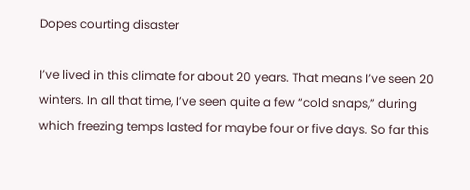Dopes courting disaster

I’ve lived in this climate for about 20 years. That means I’ve seen 20 winters. In all that time, I’ve seen quite a few “cold snaps,” during which freezing temps lasted for maybe four or five days. So far this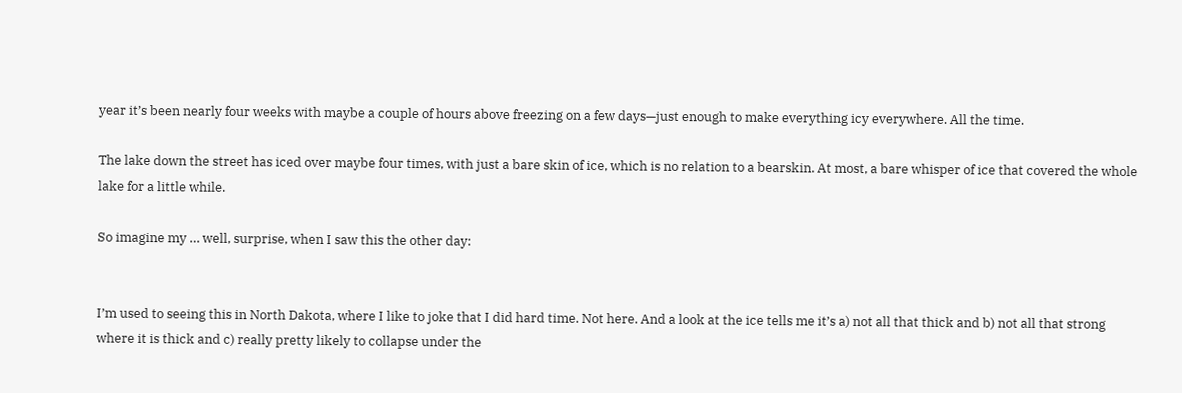year it’s been nearly four weeks with maybe a couple of hours above freezing on a few days—just enough to make everything icy everywhere. All the time.

The lake down the street has iced over maybe four times, with just a bare skin of ice, which is no relation to a bearskin. At most, a bare whisper of ice that covered the whole lake for a little while.

So imagine my … well, surprise, when I saw this the other day:


I’m used to seeing this in North Dakota, where I like to joke that I did hard time. Not here. And a look at the ice tells me it’s a) not all that thick and b) not all that strong where it is thick and c) really pretty likely to collapse under the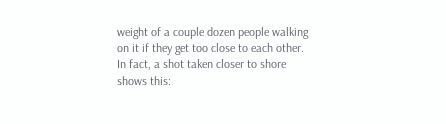weight of a couple dozen people walking on it if they get too close to each other. In fact, a shot taken closer to shore shows this: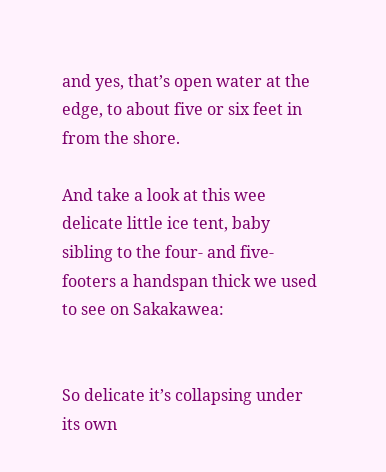and yes, that’s open water at the edge, to about five or six feet in from the shore.

And take a look at this wee delicate little ice tent, baby sibling to the four- and five-footers a handspan thick we used to see on Sakakawea:


So delicate it’s collapsing under its own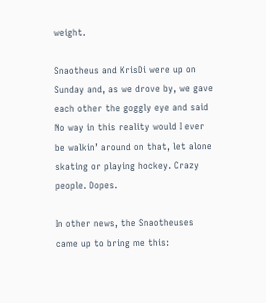weight.

Snaotheus and KrisDi were up on Sunday and, as we drove by, we gave each other the goggly eye and said No way in this reality would I ever be walkin’ around on that, let alone skating or playing hockey. Crazy people. Dopes.

In other news, the Snaotheuses came up to bring me this: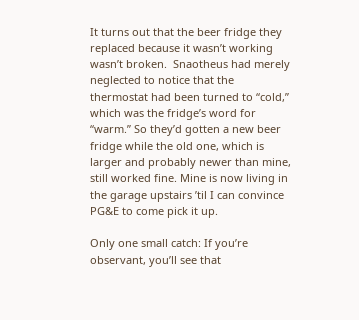It turns out that the beer fridge they replaced because it wasn’t working wasn’t broken.  Snaotheus had merely neglected to notice that the thermostat had been turned to “cold,” which was the fridge’s word for “warm.” So they’d gotten a new beer fridge while the old one, which is larger and probably newer than mine, still worked fine. Mine is now living in the garage upstairs ’til I can convince PG&E to come pick it up.

Only one small catch: If you’re observant, you’ll see that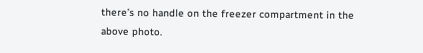there’s no handle on the freezer compartment in the above photo.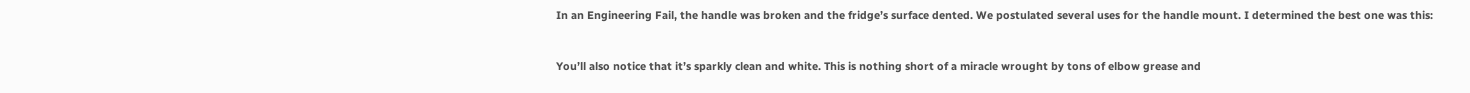In an Engineering Fail, the handle was broken and the fridge’s surface dented. We postulated several uses for the handle mount. I determined the best one was this:


You’ll also notice that it’s sparkly clean and white. This is nothing short of a miracle wrought by tons of elbow grease and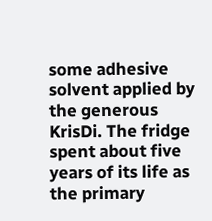some adhesive solvent applied by the generous KrisDi. The fridge spent about five years of its life as the primary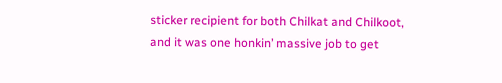sticker recipient for both Chilkat and Chilkoot, and it was one honkin’ massive job to get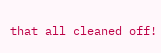that all cleaned off!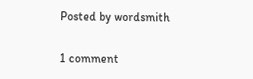Posted by wordsmith

1 comment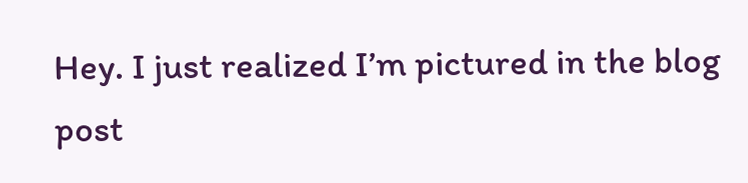Hey. I just realized I’m pictured in the blog post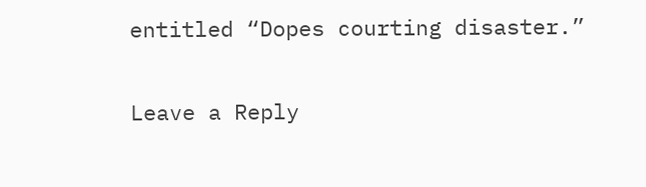entitled “Dopes courting disaster.”

Leave a Reply